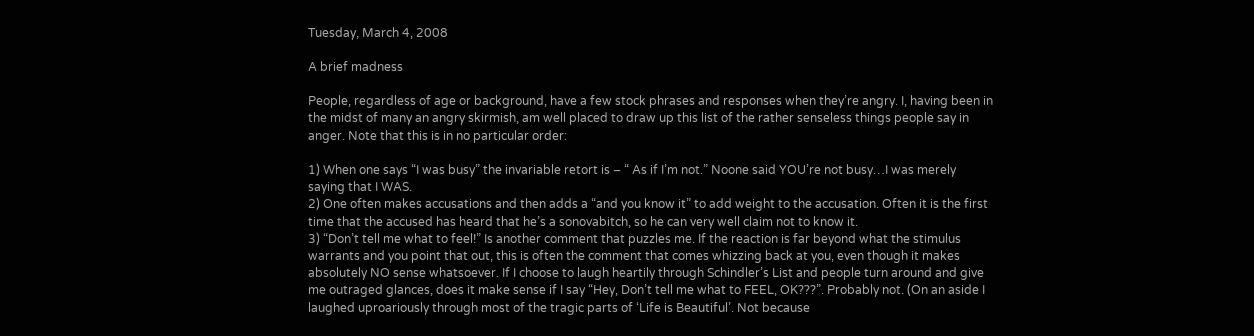Tuesday, March 4, 2008

A brief madness

People, regardless of age or background, have a few stock phrases and responses when they’re angry. I, having been in the midst of many an angry skirmish, am well placed to draw up this list of the rather senseless things people say in anger. Note that this is in no particular order:

1) When one says “I was busy” the invariable retort is – “ As if I’m not.” Noone said YOU’re not busy…I was merely saying that I WAS.
2) One often makes accusations and then adds a “and you know it” to add weight to the accusation. Often it is the first time that the accused has heard that he’s a sonovabitch, so he can very well claim not to know it.
3) “Don’t tell me what to feel!” Is another comment that puzzles me. If the reaction is far beyond what the stimulus warrants and you point that out, this is often the comment that comes whizzing back at you, even though it makes absolutely NO sense whatsoever. If I choose to laugh heartily through Schindler’s List and people turn around and give me outraged glances, does it make sense if I say “Hey, Don’t tell me what to FEEL, OK???”. Probably not. (On an aside I laughed uproariously through most of the tragic parts of ‘Life is Beautiful’. Not because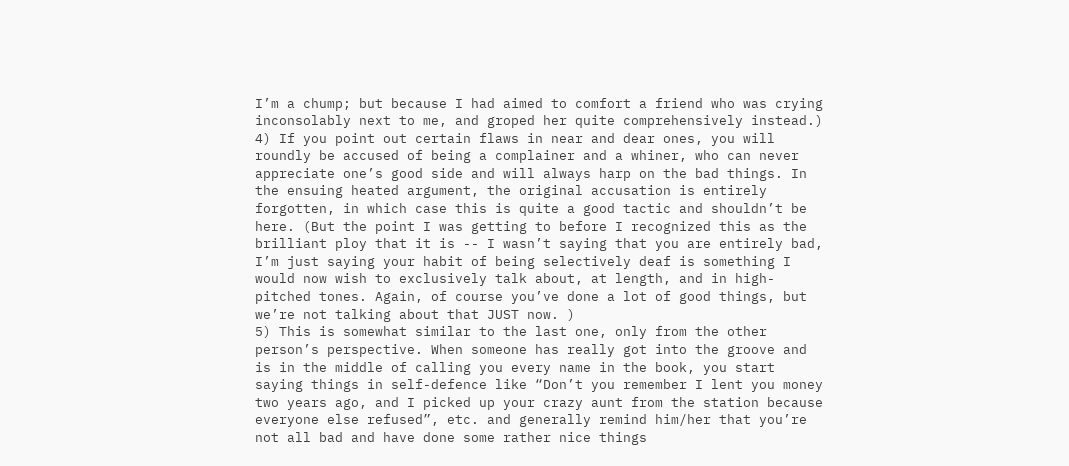I’m a chump; but because I had aimed to comfort a friend who was crying inconsolably next to me, and groped her quite comprehensively instead.)
4) If you point out certain flaws in near and dear ones, you will roundly be accused of being a complainer and a whiner, who can never appreciate one’s good side and will always harp on the bad things. In the ensuing heated argument, the original accusation is entirely forgotten, in which case this is quite a good tactic and shouldn’t be here. (But the point I was getting to before I recognized this as the brilliant ploy that it is -- I wasn’t saying that you are entirely bad, I’m just saying your habit of being selectively deaf is something I would now wish to exclusively talk about, at length, and in high-pitched tones. Again, of course you’ve done a lot of good things, but we’re not talking about that JUST now. )
5) This is somewhat similar to the last one, only from the other person’s perspective. When someone has really got into the groove and is in the middle of calling you every name in the book, you start saying things in self-defence like “Don’t you remember I lent you money two years ago, and I picked up your crazy aunt from the station because everyone else refused”, etc. and generally remind him/her that you’re not all bad and have done some rather nice things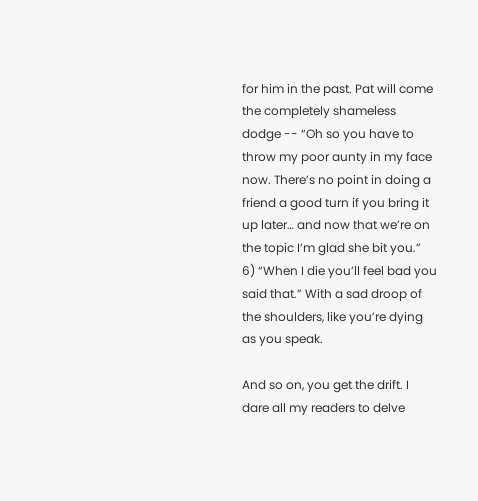for him in the past. Pat will come the completely shameless dodge -- “Oh so you have to throw my poor aunty in my face now. There’s no point in doing a friend a good turn if you bring it up later… and now that we’re on the topic I’m glad she bit you.”
6) “When I die you’ll feel bad you said that.” With a sad droop of the shoulders, like you’re dying as you speak.

And so on, you get the drift. I dare all my readers to delve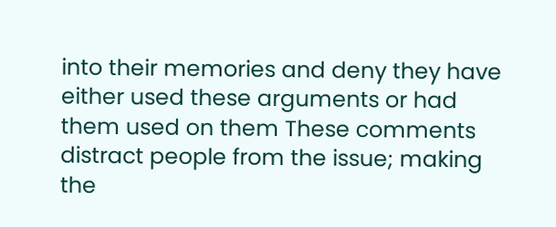into their memories and deny they have either used these arguments or had them used on them These comments distract people from the issue; making the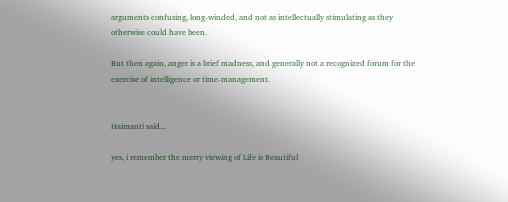arguments confusing, long-winded, and not as intellectually stimulating as they otherwise could have been.

But then again, anger is a brief madness, and generally not a recognized forum for the exercise of intelligence or time-management.


Haimanti said...

yes, i remember the merry viewing of Life is Beautiful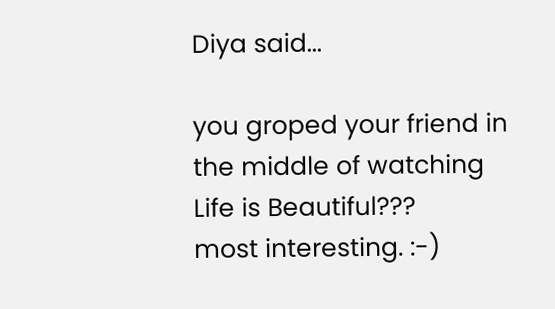Diya said...

you groped your friend in the middle of watching Life is Beautiful???
most interesting. :-)